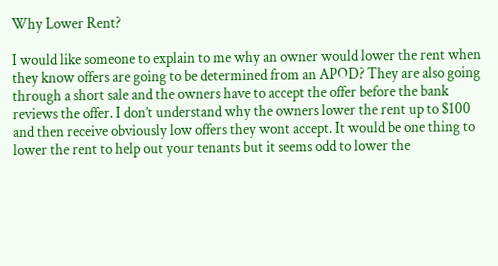Why Lower Rent?

I would like someone to explain to me why an owner would lower the rent when they know offers are going to be determined from an APOD? They are also going through a short sale and the owners have to accept the offer before the bank reviews the offer. I don’t understand why the owners lower the rent up to $100 and then receive obviously low offers they wont accept. It would be one thing to lower the rent to help out your tenants but it seems odd to lower the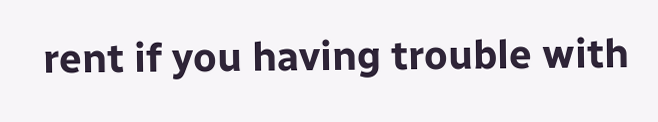rent if you having trouble with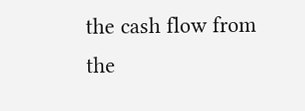the cash flow from the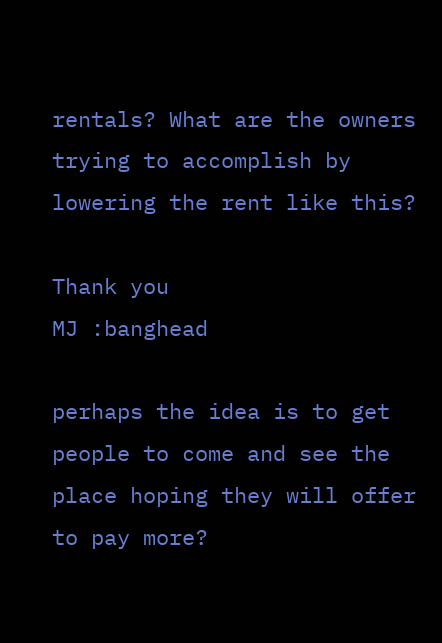rentals? What are the owners trying to accomplish by lowering the rent like this?

Thank you
MJ :banghead

perhaps the idea is to get people to come and see the place hoping they will offer to pay more?